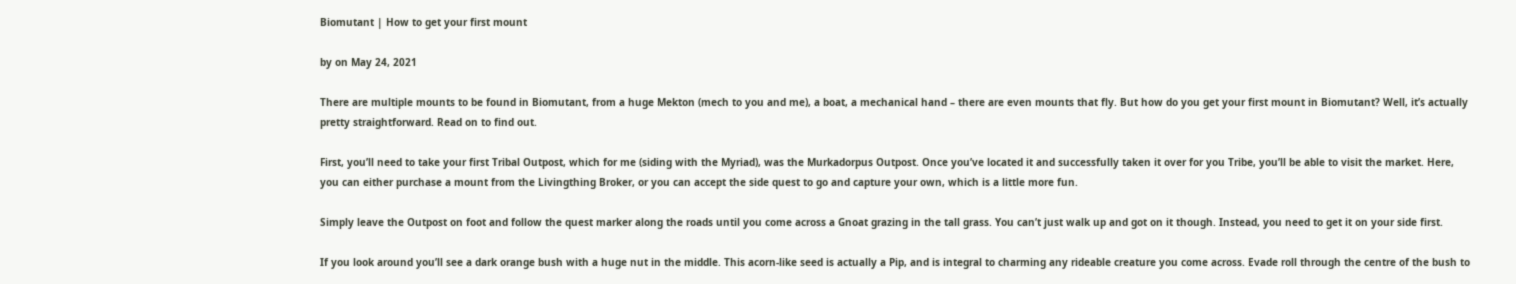Biomutant | How to get your first mount

by on May 24, 2021

There are multiple mounts to be found in Biomutant, from a huge Mekton (mech to you and me), a boat, a mechanical hand – there are even mounts that fly. But how do you get your first mount in Biomutant? Well, it’s actually pretty straightforward. Read on to find out.

First, you’ll need to take your first Tribal Outpost, which for me (siding with the Myriad), was the Murkadorpus Outpost. Once you’ve located it and successfully taken it over for you Tribe, you’ll be able to visit the market. Here, you can either purchase a mount from the Livingthing Broker, or you can accept the side quest to go and capture your own, which is a little more fun.

Simply leave the Outpost on foot and follow the quest marker along the roads until you come across a Gnoat grazing in the tall grass. You can’t just walk up and got on it though. Instead, you need to get it on your side first.

If you look around you’ll see a dark orange bush with a huge nut in the middle. This acorn-like seed is actually a Pip, and is integral to charming any rideable creature you come across. Evade roll through the centre of the bush to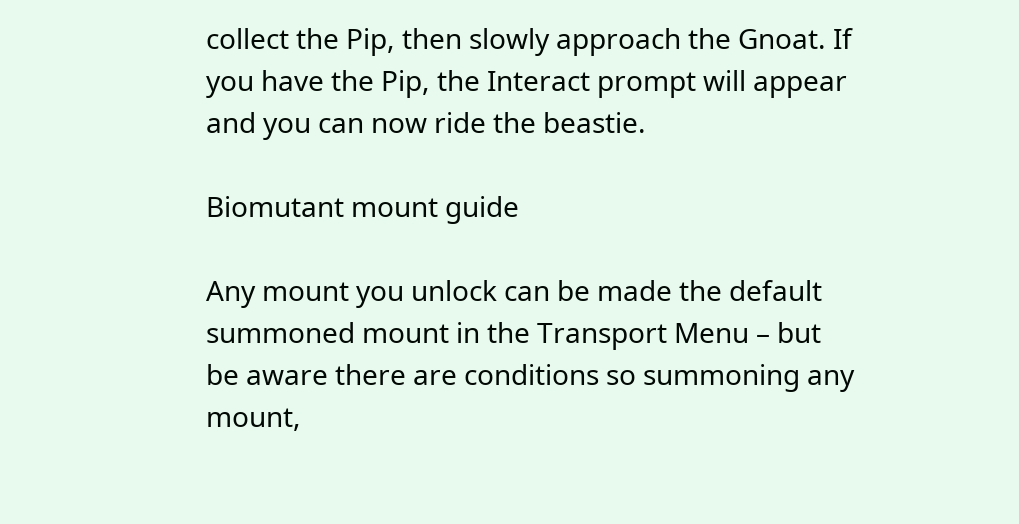collect the Pip, then slowly approach the Gnoat. If you have the Pip, the Interact prompt will appear and you can now ride the beastie.

Biomutant mount guide

Any mount you unlock can be made the default summoned mount in the Transport Menu – but be aware there are conditions so summoning any mount,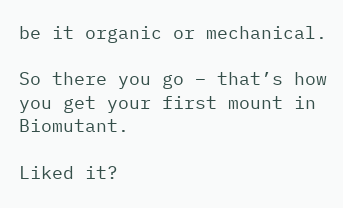be it organic or mechanical.

So there you go – that’s how you get your first mount in Biomutant.

Liked it?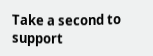Take a second to support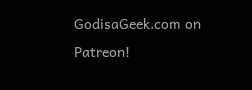GodisaGeek.com on Patreon!